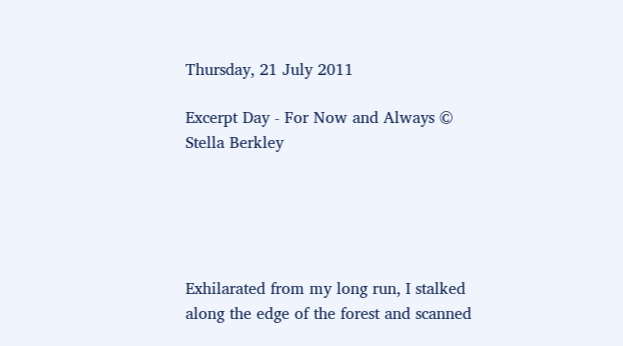Thursday, 21 July 2011

Excerpt Day - For Now and Always © Stella Berkley





Exhilarated from my long run, I stalked along the edge of the forest and scanned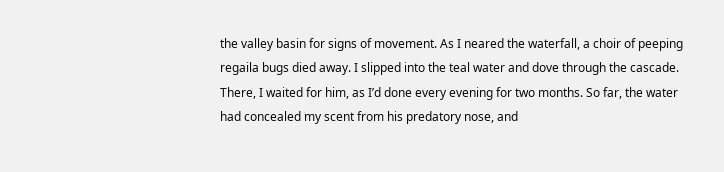the valley basin for signs of movement. As I neared the waterfall, a choir of peeping regaila bugs died away. I slipped into the teal water and dove through the cascade. There, I waited for him, as I’d done every evening for two months. So far, the water had concealed my scent from his predatory nose, and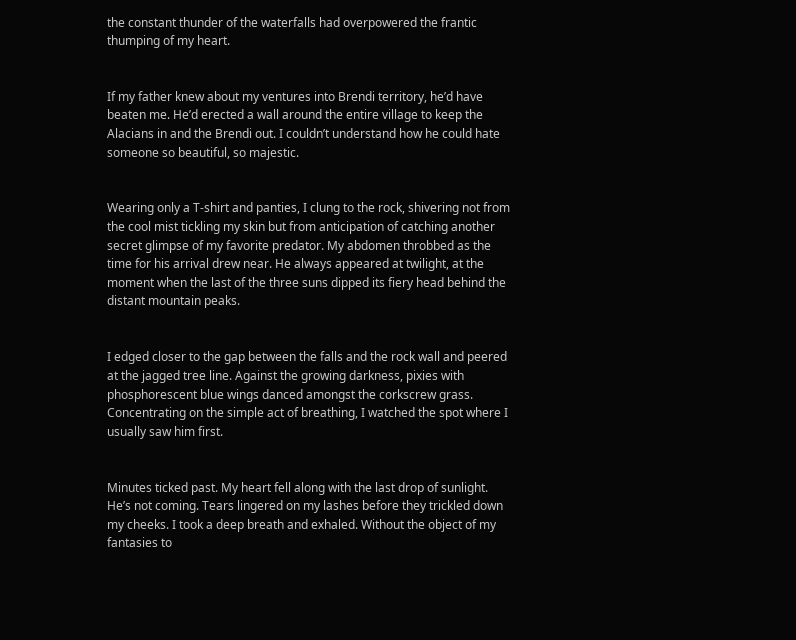the constant thunder of the waterfalls had overpowered the frantic thumping of my heart.


If my father knew about my ventures into Brendi territory, he’d have beaten me. He’d erected a wall around the entire village to keep the Alacians in and the Brendi out. I couldn’t understand how he could hate someone so beautiful, so majestic.


Wearing only a T-shirt and panties, I clung to the rock, shivering not from the cool mist tickling my skin but from anticipation of catching another secret glimpse of my favorite predator. My abdomen throbbed as the time for his arrival drew near. He always appeared at twilight, at the moment when the last of the three suns dipped its fiery head behind the distant mountain peaks.


I edged closer to the gap between the falls and the rock wall and peered at the jagged tree line. Against the growing darkness, pixies with phosphorescent blue wings danced amongst the corkscrew grass. Concentrating on the simple act of breathing, I watched the spot where I usually saw him first.


Minutes ticked past. My heart fell along with the last drop of sunlight. He’s not coming. Tears lingered on my lashes before they trickled down my cheeks. I took a deep breath and exhaled. Without the object of my fantasies to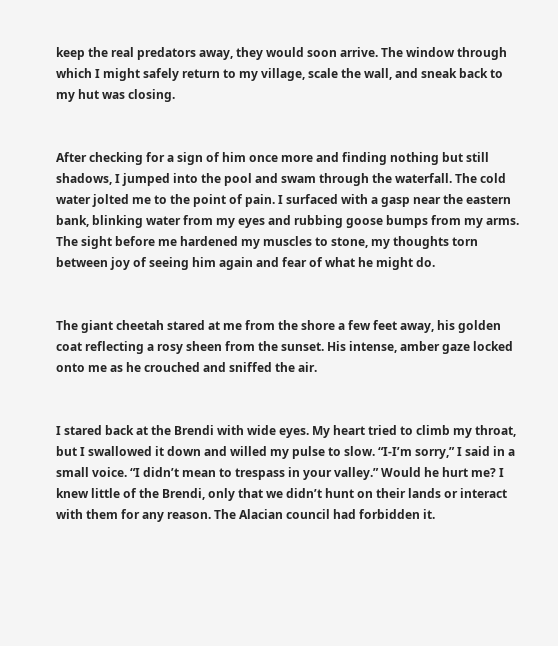keep the real predators away, they would soon arrive. The window through which I might safely return to my village, scale the wall, and sneak back to my hut was closing.


After checking for a sign of him once more and finding nothing but still shadows, I jumped into the pool and swam through the waterfall. The cold water jolted me to the point of pain. I surfaced with a gasp near the eastern bank, blinking water from my eyes and rubbing goose bumps from my arms. The sight before me hardened my muscles to stone, my thoughts torn between joy of seeing him again and fear of what he might do.


The giant cheetah stared at me from the shore a few feet away, his golden coat reflecting a rosy sheen from the sunset. His intense, amber gaze locked onto me as he crouched and sniffed the air.


I stared back at the Brendi with wide eyes. My heart tried to climb my throat, but I swallowed it down and willed my pulse to slow. “I-I’m sorry,” I said in a small voice. “I didn’t mean to trespass in your valley.” Would he hurt me? I knew little of the Brendi, only that we didn’t hunt on their lands or interact with them for any reason. The Alacian council had forbidden it.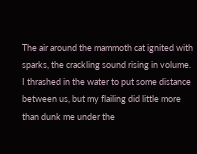The air around the mammoth cat ignited with sparks, the crackling sound rising in volume. I thrashed in the water to put some distance between us, but my flailing did little more than dunk me under the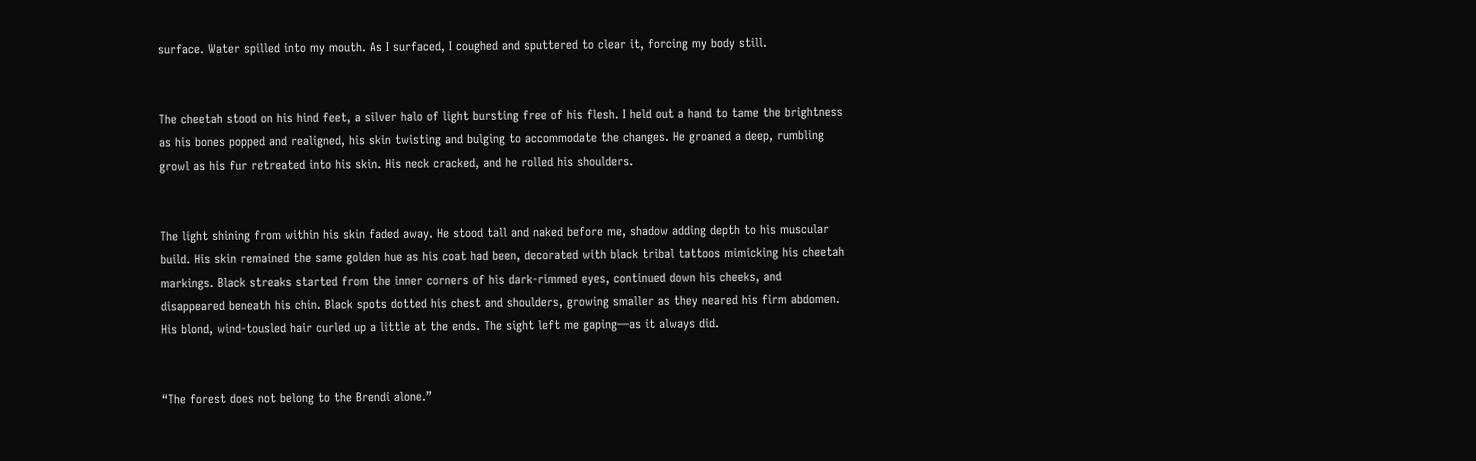surface. Water spilled into my mouth. As I surfaced, I coughed and sputtered to clear it, forcing my body still.


The cheetah stood on his hind feet, a silver halo of light bursting free of his flesh. I held out a hand to tame the brightness as his bones popped and realigned, his skin twisting and bulging to accommodate the changes. He groaned a deep, rumbling growl as his fur retreated into his skin. His neck cracked, and he rolled his shoulders.


The light shining from within his skin faded away. He stood tall and naked before me, shadow adding depth to his muscular build. His skin remained the same golden hue as his coat had been, decorated with black tribal tattoos mimicking his cheetah markings. Black streaks started from the inner corners of his dark-rimmed eyes, continued down his cheeks, and disappeared beneath his chin. Black spots dotted his chest and shoulders, growing smaller as they neared his firm abdomen. His blond, wind-tousled hair curled up a little at the ends. The sight left me gaping—as it always did.


“The forest does not belong to the Brendi alone.”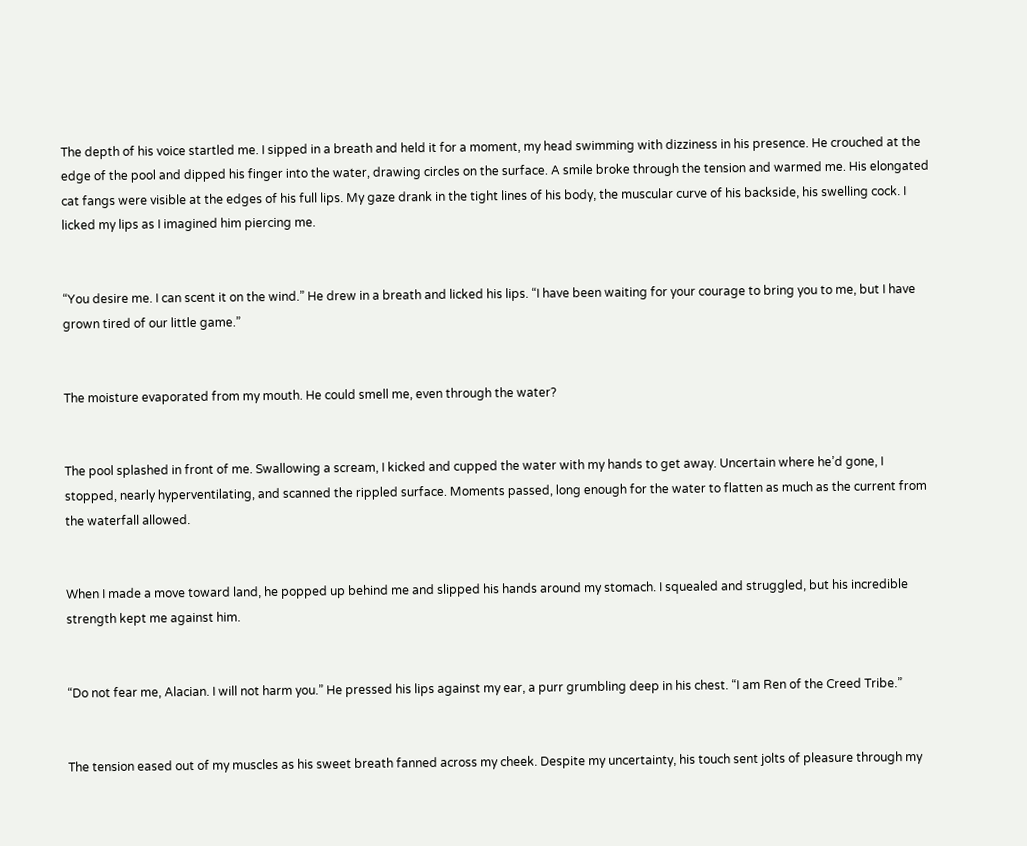The depth of his voice startled me. I sipped in a breath and held it for a moment, my head swimming with dizziness in his presence. He crouched at the edge of the pool and dipped his finger into the water, drawing circles on the surface. A smile broke through the tension and warmed me. His elongated cat fangs were visible at the edges of his full lips. My gaze drank in the tight lines of his body, the muscular curve of his backside, his swelling cock. I licked my lips as I imagined him piercing me.


“You desire me. I can scent it on the wind.” He drew in a breath and licked his lips. “I have been waiting for your courage to bring you to me, but I have grown tired of our little game.”


The moisture evaporated from my mouth. He could smell me, even through the water?


The pool splashed in front of me. Swallowing a scream, I kicked and cupped the water with my hands to get away. Uncertain where he’d gone, I stopped, nearly hyperventilating, and scanned the rippled surface. Moments passed, long enough for the water to flatten as much as the current from the waterfall allowed.


When I made a move toward land, he popped up behind me and slipped his hands around my stomach. I squealed and struggled, but his incredible strength kept me against him.


“Do not fear me, Alacian. I will not harm you.” He pressed his lips against my ear, a purr grumbling deep in his chest. “I am Ren of the Creed Tribe.”


The tension eased out of my muscles as his sweet breath fanned across my cheek. Despite my uncertainty, his touch sent jolts of pleasure through my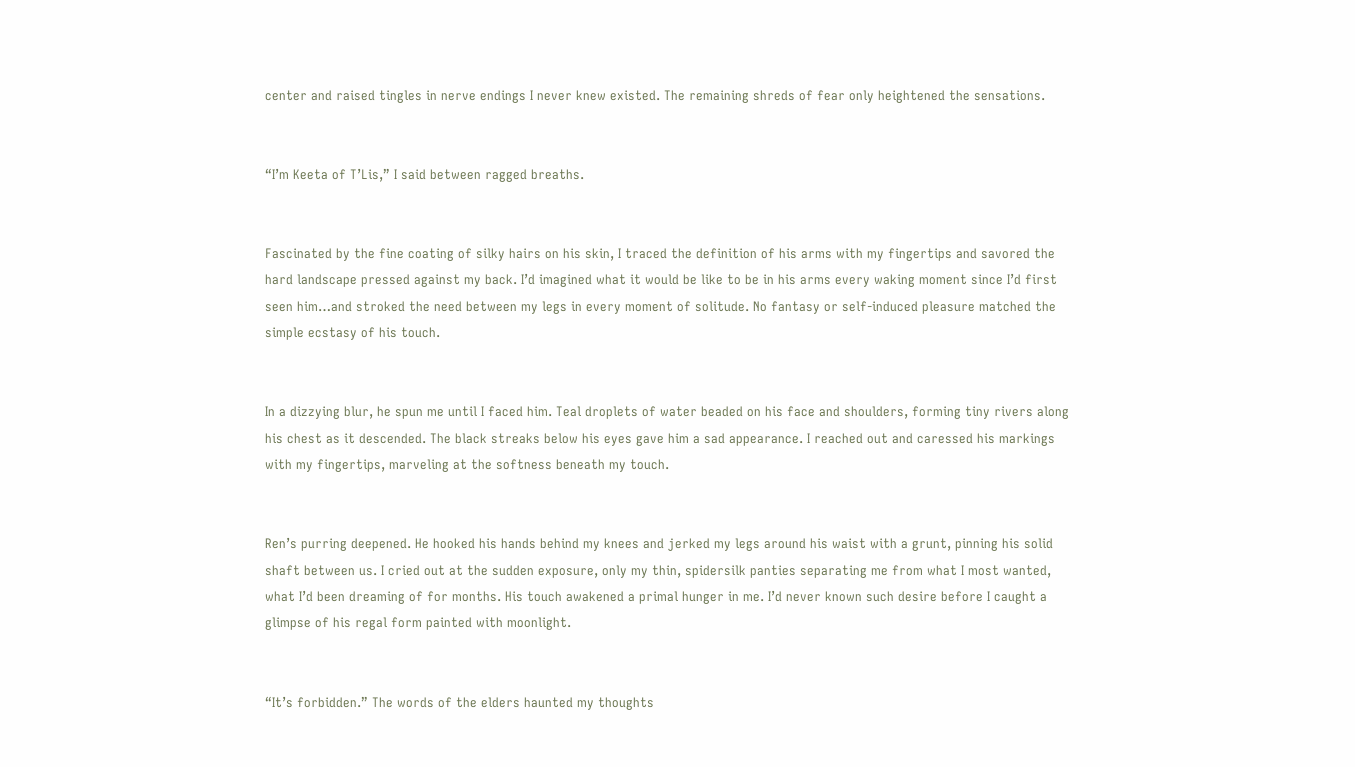center and raised tingles in nerve endings I never knew existed. The remaining shreds of fear only heightened the sensations.


“I’m Keeta of T’Lis,” I said between ragged breaths.


Fascinated by the fine coating of silky hairs on his skin, I traced the definition of his arms with my fingertips and savored the hard landscape pressed against my back. I’d imagined what it would be like to be in his arms every waking moment since I’d first seen him…and stroked the need between my legs in every moment of solitude. No fantasy or self-induced pleasure matched the simple ecstasy of his touch.


In a dizzying blur, he spun me until I faced him. Teal droplets of water beaded on his face and shoulders, forming tiny rivers along his chest as it descended. The black streaks below his eyes gave him a sad appearance. I reached out and caressed his markings with my fingertips, marveling at the softness beneath my touch.


Ren’s purring deepened. He hooked his hands behind my knees and jerked my legs around his waist with a grunt, pinning his solid shaft between us. I cried out at the sudden exposure, only my thin, spidersilk panties separating me from what I most wanted, what I’d been dreaming of for months. His touch awakened a primal hunger in me. I’d never known such desire before I caught a glimpse of his regal form painted with moonlight.


“It’s forbidden.” The words of the elders haunted my thoughts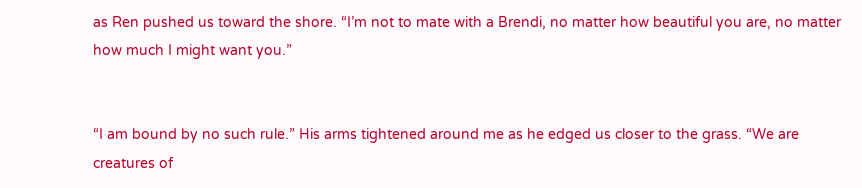as Ren pushed us toward the shore. “I’m not to mate with a Brendi, no matter how beautiful you are, no matter how much I might want you.”


“I am bound by no such rule.” His arms tightened around me as he edged us closer to the grass. “We are creatures of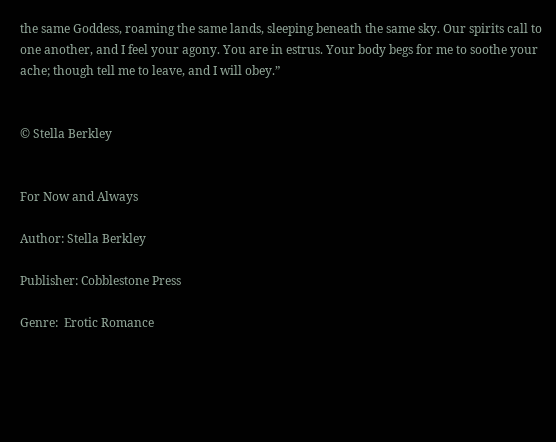the same Goddess, roaming the same lands, sleeping beneath the same sky. Our spirits call to one another, and I feel your agony. You are in estrus. Your body begs for me to soothe your ache; though tell me to leave, and I will obey.”


© Stella Berkley


For Now and Always

Author: Stella Berkley

Publisher: Cobblestone Press

Genre:  Erotic Romance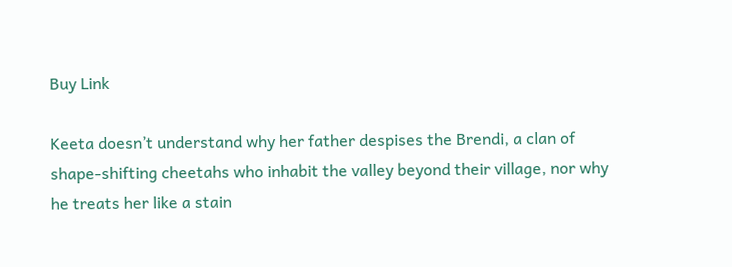Buy Link

Keeta doesn’t understand why her father despises the Brendi, a clan of shape-shifting cheetahs who inhabit the valley beyond their village, nor why he treats her like a stain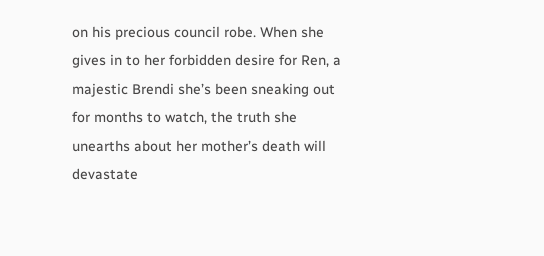on his precious council robe. When she gives in to her forbidden desire for Ren, a majestic Brendi she’s been sneaking out for months to watch, the truth she unearths about her mother’s death will devastate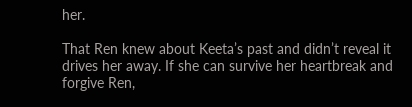her.

That Ren knew about Keeta’s past and didn’t reveal it drives her away. If she can survive her heartbreak and forgive Ren,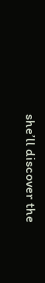she’ll discover the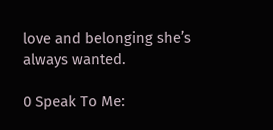love and belonging she’s always wanted.

0 Speak To Me: